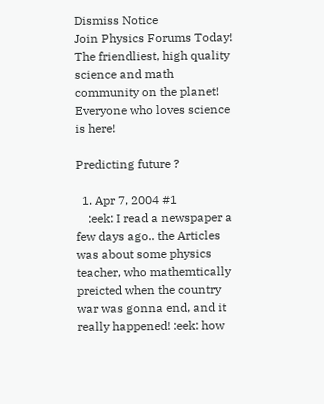Dismiss Notice
Join Physics Forums Today!
The friendliest, high quality science and math community on the planet! Everyone who loves science is here!

Predicting future ?

  1. Apr 7, 2004 #1
    :eek: I read a newspaper a few days ago.. the Articles was about some physics teacher, who mathemtically preicted when the country war was gonna end, and it really happened! :eek: how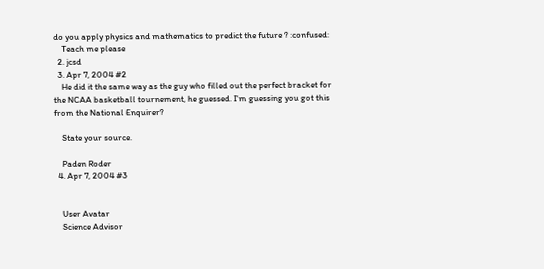do you apply physics and mathematics to predict the future ? :confused:
    Teach me please
  2. jcsd
  3. Apr 7, 2004 #2
    He did it the same way as the guy who filled out the perfect bracket for the NCAA basketball tournement, he guessed. I'm guessing you got this from the National Enquirer?

    State your source.

    Paden Roder
  4. Apr 7, 2004 #3


    User Avatar
    Science Advisor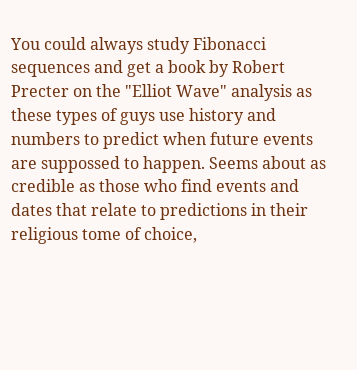You could always study Fibonacci sequences and get a book by Robert Precter on the "Elliot Wave" analysis as these types of guys use history and numbers to predict when future events are suppossed to happen. Seems about as credible as those who find events and dates that relate to predictions in their religious tome of choice,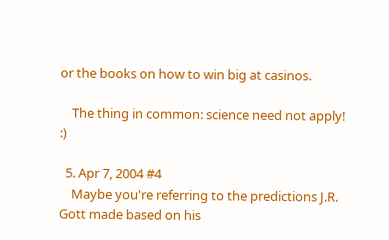or the books on how to win big at casinos.

    The thing in common: science need not apply! :)

  5. Apr 7, 2004 #4
    Maybe you're referring to the predictions J.R. Gott made based on his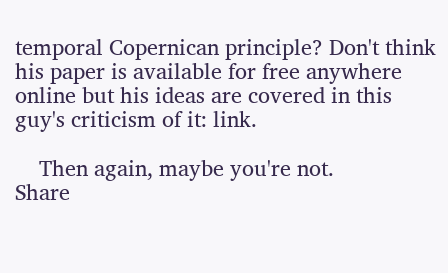temporal Copernican principle? Don't think his paper is available for free anywhere online but his ideas are covered in this guy's criticism of it: link.

    Then again, maybe you're not.
Share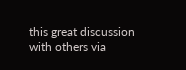this great discussion with others via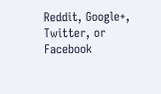Reddit, Google+, Twitter, or Facebook